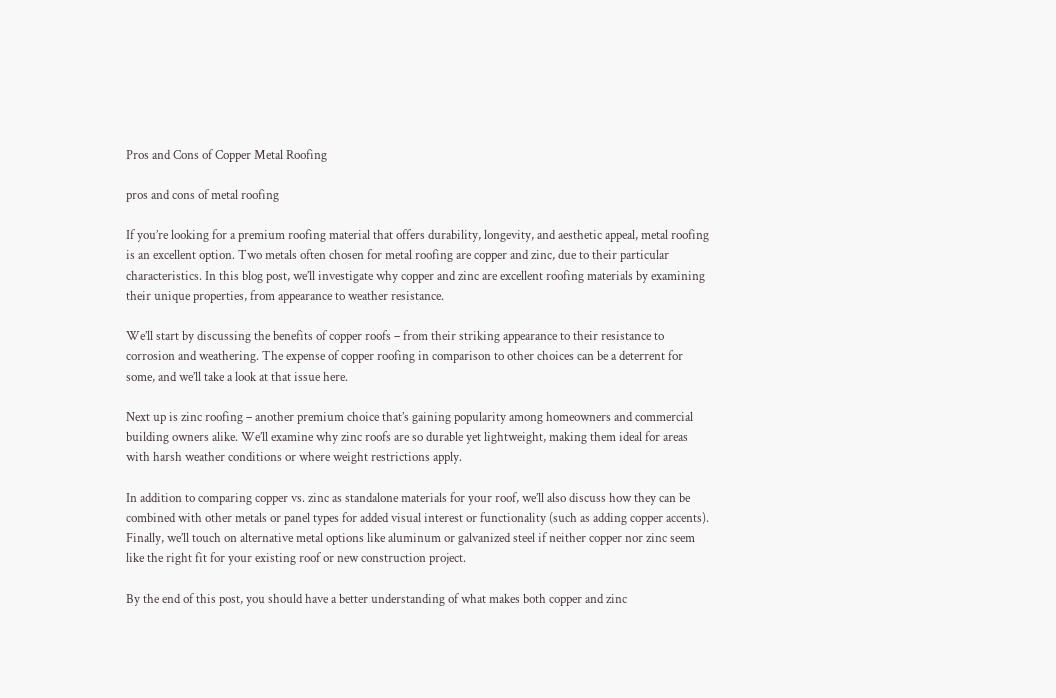Pros and Cons of Copper Metal Roofing

pros and cons of metal roofing

If you’re looking for a premium roofing material that offers durability, longevity, and aesthetic appeal, metal roofing is an excellent option. Two metals often chosen for metal roofing are copper and zinc, due to their particular characteristics. In this blog post, we’ll investigate why copper and zinc are excellent roofing materials by examining their unique properties, from appearance to weather resistance.

We’ll start by discussing the benefits of copper roofs – from their striking appearance to their resistance to corrosion and weathering. The expense of copper roofing in comparison to other choices can be a deterrent for some, and we’ll take a look at that issue here.

Next up is zinc roofing – another premium choice that’s gaining popularity among homeowners and commercial building owners alike. We’ll examine why zinc roofs are so durable yet lightweight, making them ideal for areas with harsh weather conditions or where weight restrictions apply.

In addition to comparing copper vs. zinc as standalone materials for your roof, we’ll also discuss how they can be combined with other metals or panel types for added visual interest or functionality (such as adding copper accents). Finally, we’ll touch on alternative metal options like aluminum or galvanized steel if neither copper nor zinc seem like the right fit for your existing roof or new construction project.

By the end of this post, you should have a better understanding of what makes both copper and zinc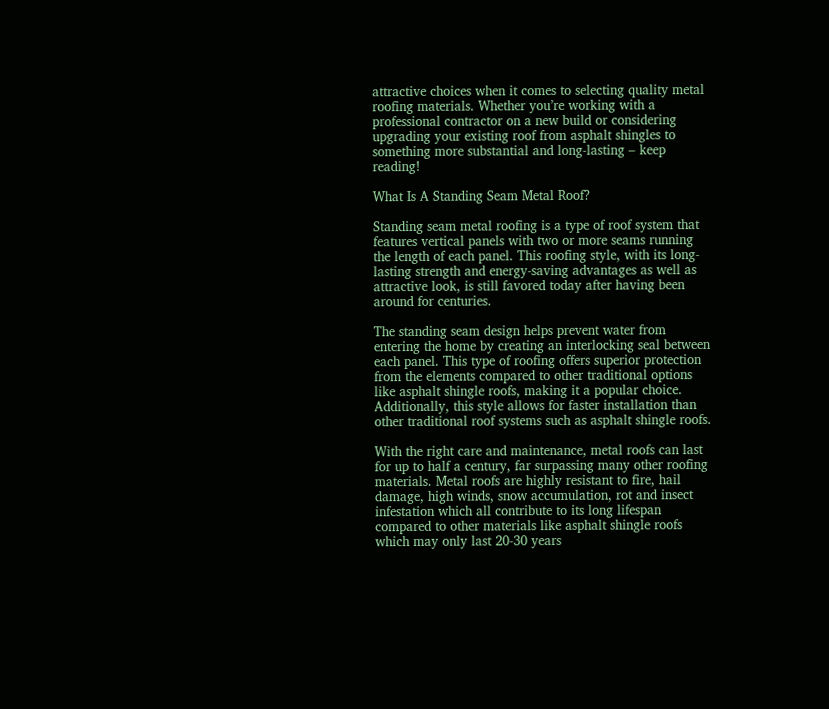attractive choices when it comes to selecting quality metal roofing materials. Whether you’re working with a professional contractor on a new build or considering upgrading your existing roof from asphalt shingles to something more substantial and long-lasting – keep reading!

What Is A Standing Seam Metal Roof?

Standing seam metal roofing is a type of roof system that features vertical panels with two or more seams running the length of each panel. This roofing style, with its long-lasting strength and energy-saving advantages as well as attractive look, is still favored today after having been around for centuries.

The standing seam design helps prevent water from entering the home by creating an interlocking seal between each panel. This type of roofing offers superior protection from the elements compared to other traditional options like asphalt shingle roofs, making it a popular choice. Additionally, this style allows for faster installation than other traditional roof systems such as asphalt shingle roofs.

With the right care and maintenance, metal roofs can last for up to half a century, far surpassing many other roofing materials. Metal roofs are highly resistant to fire, hail damage, high winds, snow accumulation, rot and insect infestation which all contribute to its long lifespan compared to other materials like asphalt shingle roofs which may only last 20-30 years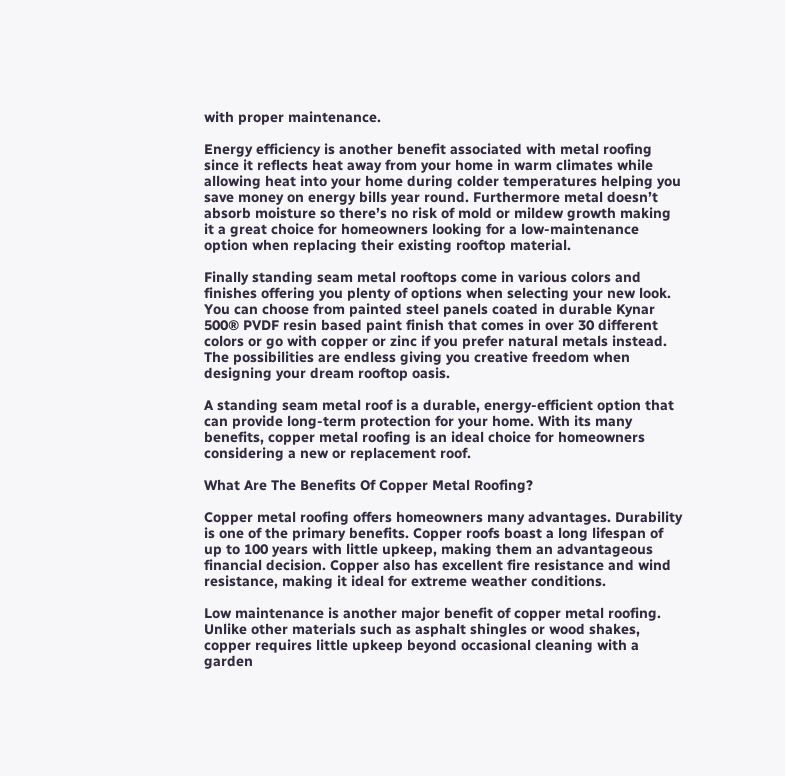with proper maintenance.

Energy efficiency is another benefit associated with metal roofing since it reflects heat away from your home in warm climates while allowing heat into your home during colder temperatures helping you save money on energy bills year round. Furthermore metal doesn’t absorb moisture so there’s no risk of mold or mildew growth making it a great choice for homeowners looking for a low-maintenance option when replacing their existing rooftop material.

Finally standing seam metal rooftops come in various colors and finishes offering you plenty of options when selecting your new look. You can choose from painted steel panels coated in durable Kynar 500® PVDF resin based paint finish that comes in over 30 different colors or go with copper or zinc if you prefer natural metals instead. The possibilities are endless giving you creative freedom when designing your dream rooftop oasis.

A standing seam metal roof is a durable, energy-efficient option that can provide long-term protection for your home. With its many benefits, copper metal roofing is an ideal choice for homeowners considering a new or replacement roof.

What Are The Benefits Of Copper Metal Roofing?

Copper metal roofing offers homeowners many advantages. Durability is one of the primary benefits. Copper roofs boast a long lifespan of up to 100 years with little upkeep, making them an advantageous financial decision. Copper also has excellent fire resistance and wind resistance, making it ideal for extreme weather conditions.

Low maintenance is another major benefit of copper metal roofing. Unlike other materials such as asphalt shingles or wood shakes, copper requires little upkeep beyond occasional cleaning with a garden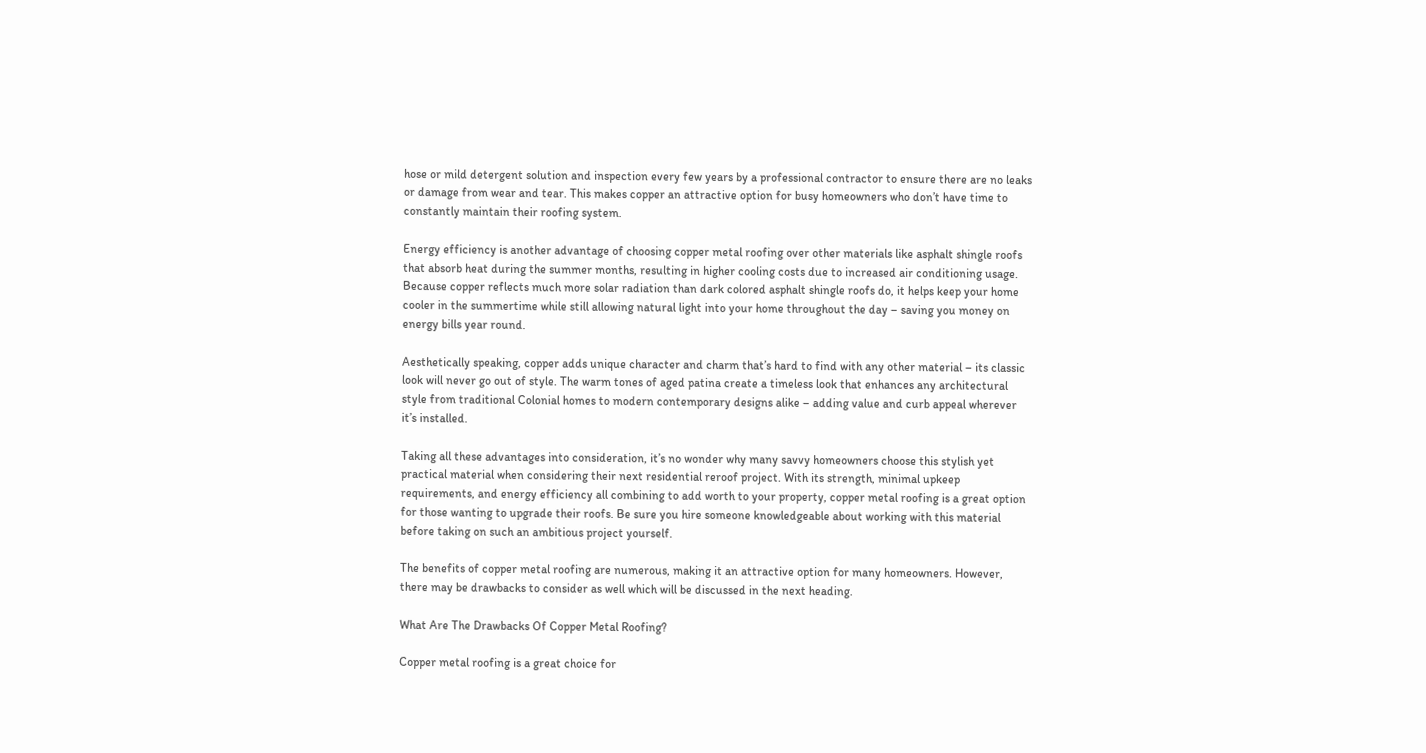hose or mild detergent solution and inspection every few years by a professional contractor to ensure there are no leaks or damage from wear and tear. This makes copper an attractive option for busy homeowners who don’t have time to constantly maintain their roofing system.

Energy efficiency is another advantage of choosing copper metal roofing over other materials like asphalt shingle roofs that absorb heat during the summer months, resulting in higher cooling costs due to increased air conditioning usage. Because copper reflects much more solar radiation than dark colored asphalt shingle roofs do, it helps keep your home cooler in the summertime while still allowing natural light into your home throughout the day – saving you money on energy bills year round.

Aesthetically speaking, copper adds unique character and charm that’s hard to find with any other material – its classic look will never go out of style. The warm tones of aged patina create a timeless look that enhances any architectural style from traditional Colonial homes to modern contemporary designs alike – adding value and curb appeal wherever it’s installed.

Taking all these advantages into consideration, it’s no wonder why many savvy homeowners choose this stylish yet practical material when considering their next residential reroof project. With its strength, minimal upkeep requirements, and energy efficiency all combining to add worth to your property, copper metal roofing is a great option for those wanting to upgrade their roofs. Be sure you hire someone knowledgeable about working with this material before taking on such an ambitious project yourself.

The benefits of copper metal roofing are numerous, making it an attractive option for many homeowners. However, there may be drawbacks to consider as well which will be discussed in the next heading.

What Are The Drawbacks Of Copper Metal Roofing?

Copper metal roofing is a great choice for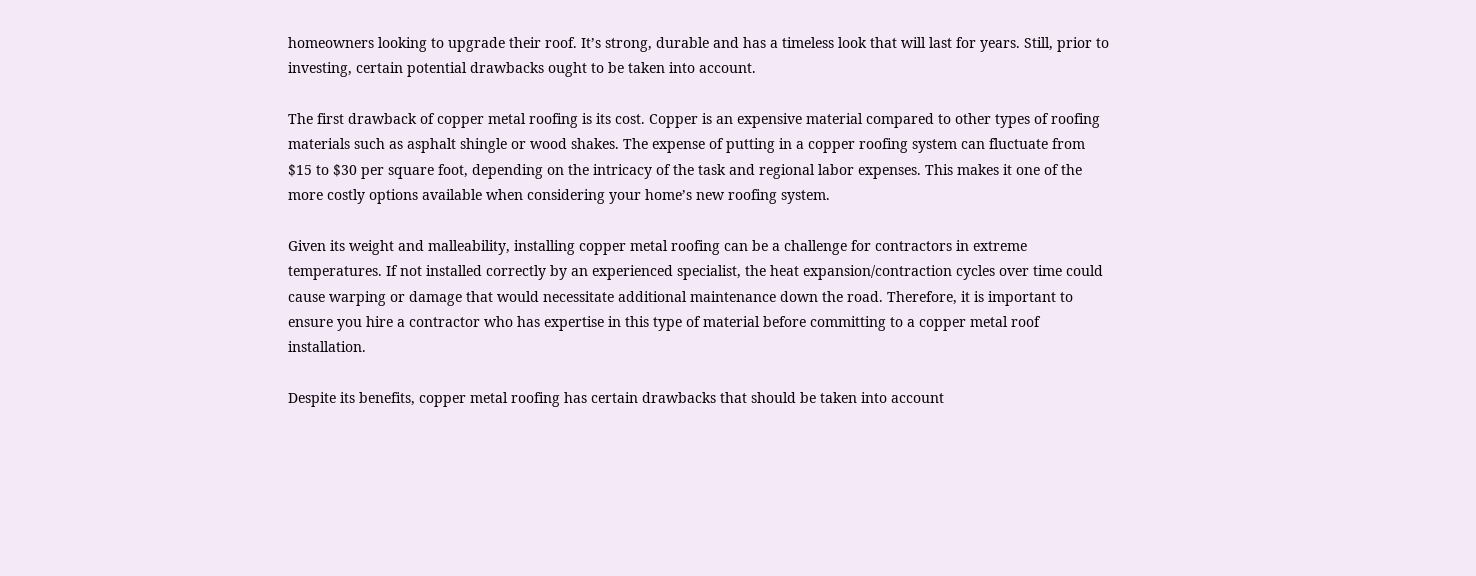homeowners looking to upgrade their roof. It’s strong, durable and has a timeless look that will last for years. Still, prior to investing, certain potential drawbacks ought to be taken into account.

The first drawback of copper metal roofing is its cost. Copper is an expensive material compared to other types of roofing materials such as asphalt shingle or wood shakes. The expense of putting in a copper roofing system can fluctuate from $15 to $30 per square foot, depending on the intricacy of the task and regional labor expenses. This makes it one of the more costly options available when considering your home’s new roofing system.

Given its weight and malleability, installing copper metal roofing can be a challenge for contractors in extreme temperatures. If not installed correctly by an experienced specialist, the heat expansion/contraction cycles over time could cause warping or damage that would necessitate additional maintenance down the road. Therefore, it is important to ensure you hire a contractor who has expertise in this type of material before committing to a copper metal roof installation.

Despite its benefits, copper metal roofing has certain drawbacks that should be taken into account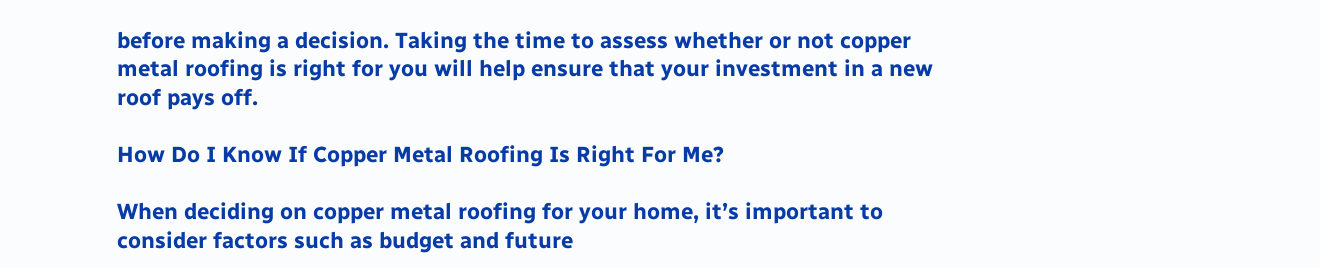before making a decision. Taking the time to assess whether or not copper metal roofing is right for you will help ensure that your investment in a new roof pays off.

How Do I Know If Copper Metal Roofing Is Right For Me?

When deciding on copper metal roofing for your home, it’s important to consider factors such as budget and future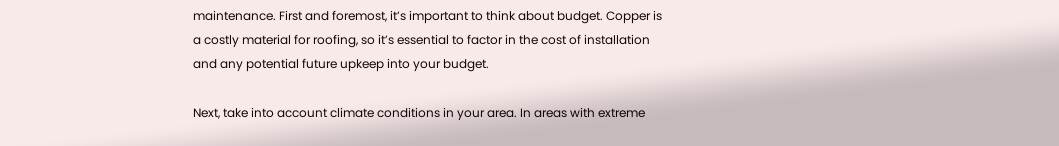maintenance. First and foremost, it’s important to think about budget. Copper is a costly material for roofing, so it’s essential to factor in the cost of installation and any potential future upkeep into your budget.

Next, take into account climate conditions in your area. In areas with extreme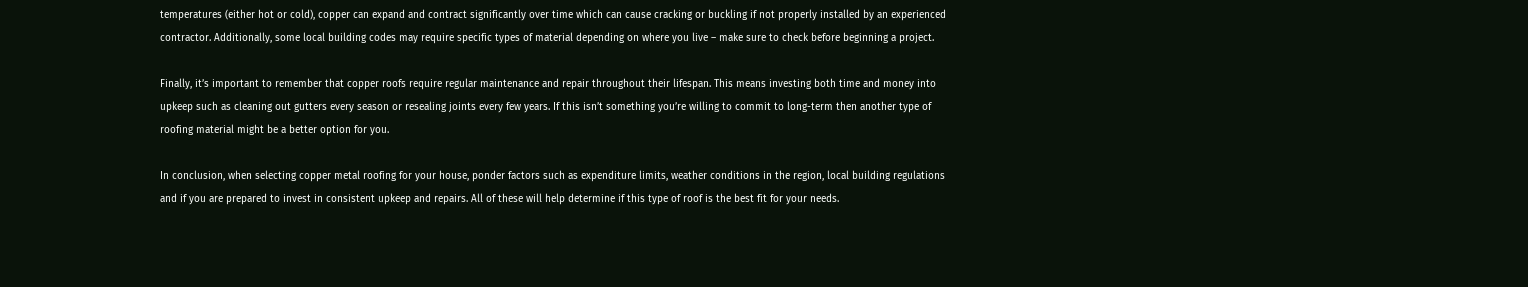temperatures (either hot or cold), copper can expand and contract significantly over time which can cause cracking or buckling if not properly installed by an experienced contractor. Additionally, some local building codes may require specific types of material depending on where you live – make sure to check before beginning a project.

Finally, it’s important to remember that copper roofs require regular maintenance and repair throughout their lifespan. This means investing both time and money into upkeep such as cleaning out gutters every season or resealing joints every few years. If this isn’t something you’re willing to commit to long-term then another type of roofing material might be a better option for you.

In conclusion, when selecting copper metal roofing for your house, ponder factors such as expenditure limits, weather conditions in the region, local building regulations and if you are prepared to invest in consistent upkeep and repairs. All of these will help determine if this type of roof is the best fit for your needs.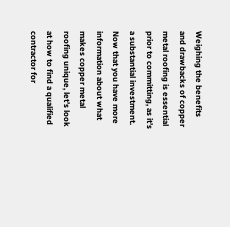Weighing the benefits and drawbacks of copper metal roofing is essential prior to committing, as it’s a substantial investment. Now that you have more information about what makes copper metal roofing unique, let’s look at how to find a qualified contractor for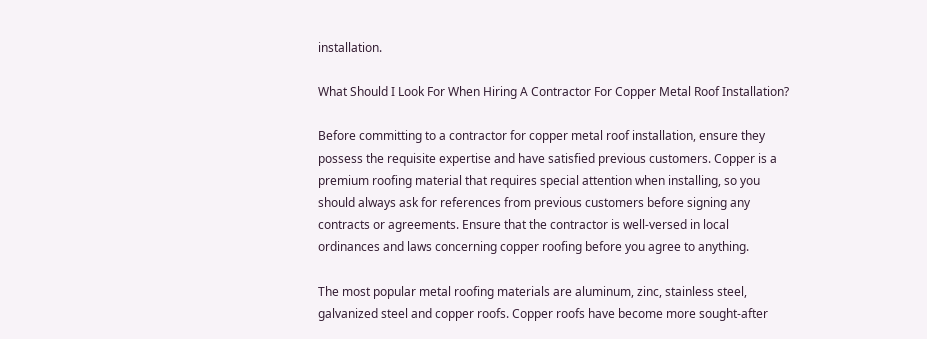installation.

What Should I Look For When Hiring A Contractor For Copper Metal Roof Installation?

Before committing to a contractor for copper metal roof installation, ensure they possess the requisite expertise and have satisfied previous customers. Copper is a premium roofing material that requires special attention when installing, so you should always ask for references from previous customers before signing any contracts or agreements. Ensure that the contractor is well-versed in local ordinances and laws concerning copper roofing before you agree to anything.

The most popular metal roofing materials are aluminum, zinc, stainless steel, galvanized steel and copper roofs. Copper roofs have become more sought-after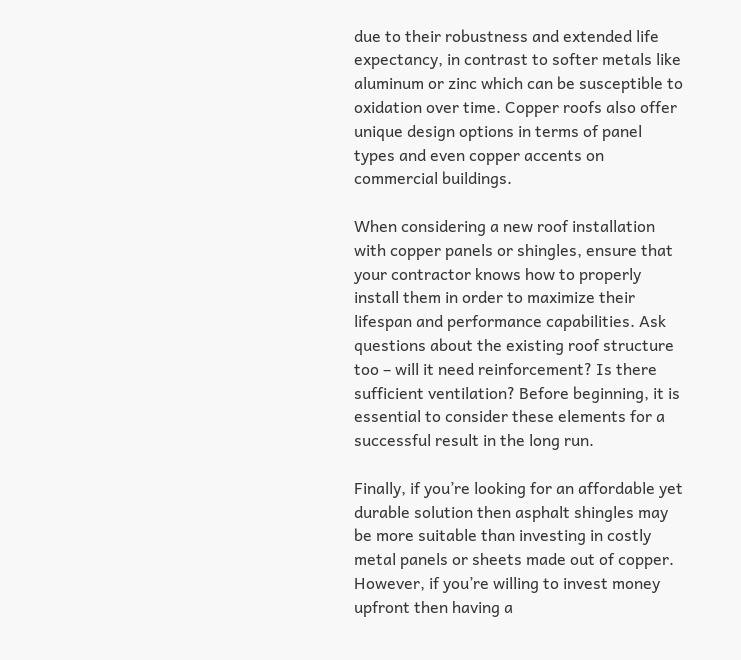due to their robustness and extended life expectancy, in contrast to softer metals like aluminum or zinc which can be susceptible to oxidation over time. Copper roofs also offer unique design options in terms of panel types and even copper accents on commercial buildings.

When considering a new roof installation with copper panels or shingles, ensure that your contractor knows how to properly install them in order to maximize their lifespan and performance capabilities. Ask questions about the existing roof structure too – will it need reinforcement? Is there sufficient ventilation? Before beginning, it is essential to consider these elements for a successful result in the long run.

Finally, if you’re looking for an affordable yet durable solution then asphalt shingles may be more suitable than investing in costly metal panels or sheets made out of copper. However, if you’re willing to invest money upfront then having a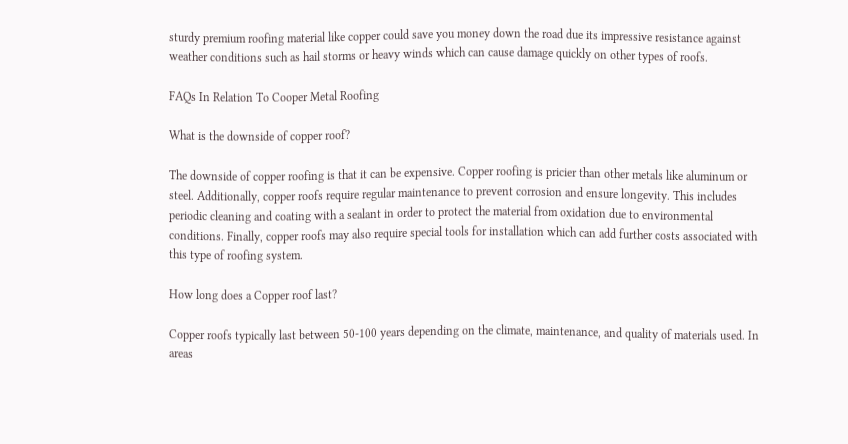sturdy premium roofing material like copper could save you money down the road due its impressive resistance against weather conditions such as hail storms or heavy winds which can cause damage quickly on other types of roofs.

FAQs In Relation To Cooper Metal Roofing

What is the downside of copper roof?

The downside of copper roofing is that it can be expensive. Copper roofing is pricier than other metals like aluminum or steel. Additionally, copper roofs require regular maintenance to prevent corrosion and ensure longevity. This includes periodic cleaning and coating with a sealant in order to protect the material from oxidation due to environmental conditions. Finally, copper roofs may also require special tools for installation which can add further costs associated with this type of roofing system.

How long does a Copper roof last?

Copper roofs typically last between 50-100 years depending on the climate, maintenance, and quality of materials used. In areas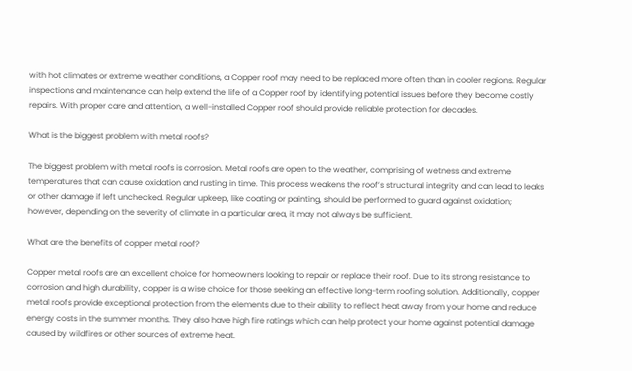with hot climates or extreme weather conditions, a Copper roof may need to be replaced more often than in cooler regions. Regular inspections and maintenance can help extend the life of a Copper roof by identifying potential issues before they become costly repairs. With proper care and attention, a well-installed Copper roof should provide reliable protection for decades.

What is the biggest problem with metal roofs?

The biggest problem with metal roofs is corrosion. Metal roofs are open to the weather, comprising of wetness and extreme temperatures that can cause oxidation and rusting in time. This process weakens the roof’s structural integrity and can lead to leaks or other damage if left unchecked. Regular upkeep, like coating or painting, should be performed to guard against oxidation; however, depending on the severity of climate in a particular area, it may not always be sufficient.

What are the benefits of copper metal roof?

Copper metal roofs are an excellent choice for homeowners looking to repair or replace their roof. Due to its strong resistance to corrosion and high durability, copper is a wise choice for those seeking an effective long-term roofing solution. Additionally, copper metal roofs provide exceptional protection from the elements due to their ability to reflect heat away from your home and reduce energy costs in the summer months. They also have high fire ratings which can help protect your home against potential damage caused by wildfires or other sources of extreme heat.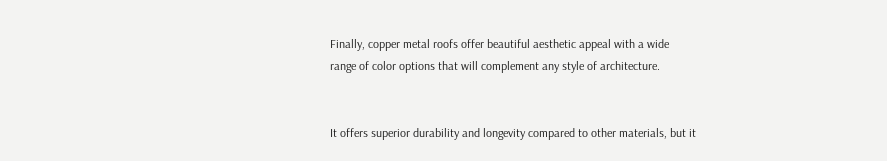Finally, copper metal roofs offer beautiful aesthetic appeal with a wide range of color options that will complement any style of architecture.


It offers superior durability and longevity compared to other materials, but it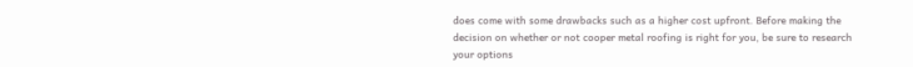does come with some drawbacks such as a higher cost upfront. Before making the decision on whether or not cooper metal roofing is right for you, be sure to research your options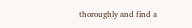thoroughly and find a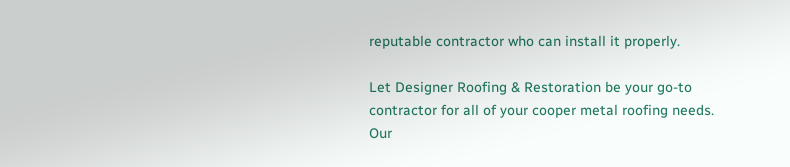reputable contractor who can install it properly.

Let Designer Roofing & Restoration be your go-to contractor for all of your cooper metal roofing needs. Our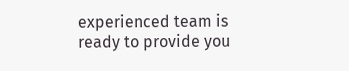experienced team is ready to provide you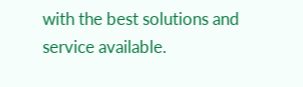with the best solutions and service available.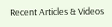Recent Articles & Videos